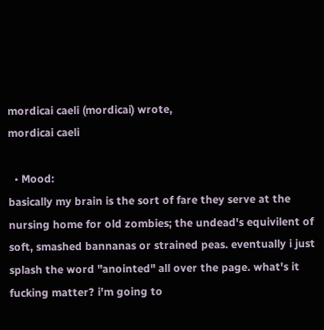mordicai caeli (mordicai) wrote,
mordicai caeli

  • Mood:
basically my brain is the sort of fare they serve at the nursing home for old zombies; the undead's equivilent of soft, smashed bannanas or strained peas. eventually i just splash the word "anointed" all over the page. what's it fucking matter? i'm going to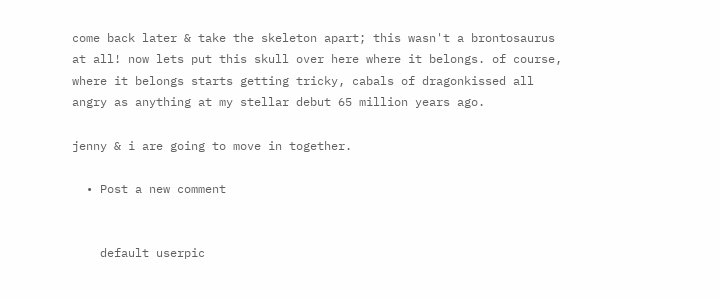come back later & take the skeleton apart; this wasn't a brontosaurus at all! now lets put this skull over here where it belongs. of course, where it belongs starts getting tricky, cabals of dragonkissed all angry as anything at my stellar debut 65 million years ago.

jenny & i are going to move in together.

  • Post a new comment


    default userpic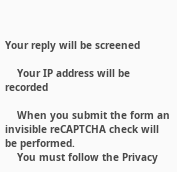Your reply will be screened

    Your IP address will be recorded

    When you submit the form an invisible reCAPTCHA check will be performed.
    You must follow the Privacy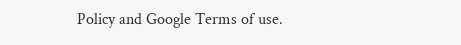Policy and Google Terms of use.